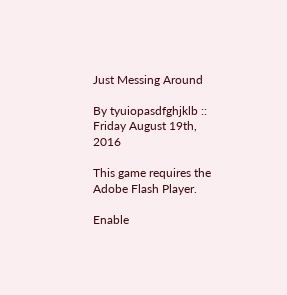Just Messing Around

By tyuiopasdfghjklb :: Friday August 19th, 2016

This game requires the Adobe Flash Player.

Enable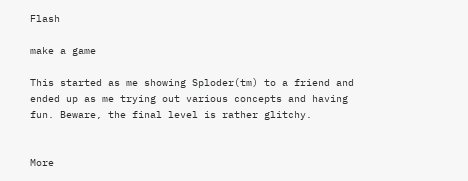Flash

make a game

This started as me showing Sploder(tm) to a friend and ended up as me trying out various concepts and having fun. Beware, the final level is rather glitchy.


More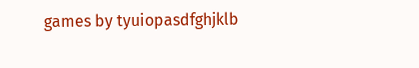games by tyuiopasdfghjklb